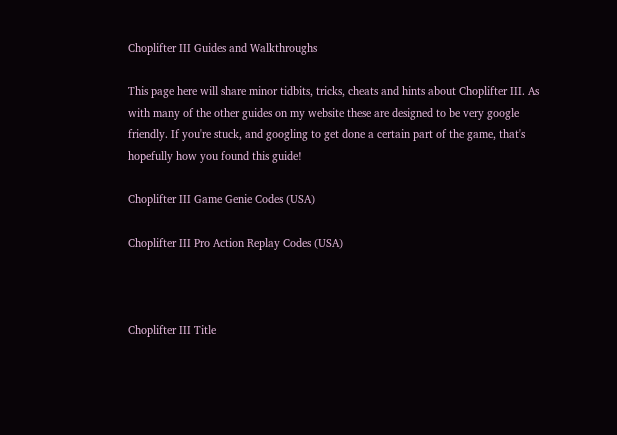Choplifter III Guides and Walkthroughs

This page here will share minor tidbits, tricks, cheats and hints about Choplifter III. As with many of the other guides on my website these are designed to be very google friendly. If you're stuck, and googling to get done a certain part of the game, that's hopefully how you found this guide!

Choplifter III Game Genie Codes (USA)

Choplifter III Pro Action Replay Codes (USA)



Choplifter III Title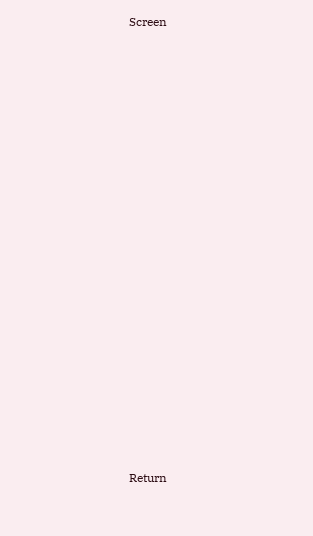Screen



















Return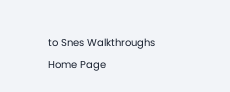to Snes Walkthroughs Home Page